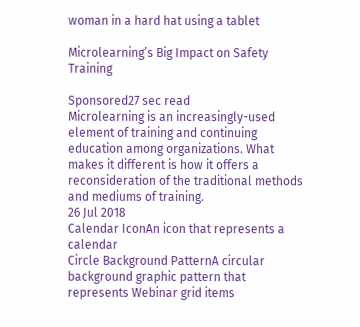woman in a hard hat using a tablet

Microlearning’s Big Impact on Safety Training

Sponsored27 sec read
Microlearning is an increasingly-used element of training and continuing education among organizations. What makes it different is how it offers a reconsideration of the traditional methods and mediums of training.
26 Jul 2018
Calendar IconAn icon that represents a calendar
Circle Background PatternA circular background graphic pattern that represents Webinar grid items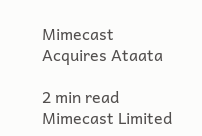Mimecast Acquires Ataata

2 min read
Mimecast Limited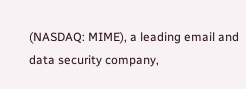(NASDAQ: MIME), a leading email and data security company,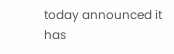today announced it has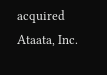acquired Ataata, Inc.